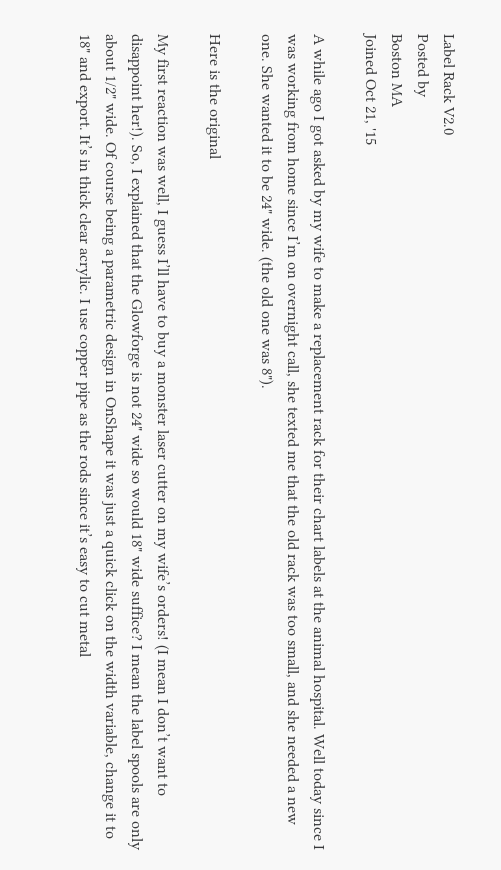Label Rack V2.0
Posted by
Boston MA
Joined Oct 21, '15

A while ago I got asked by my wife to make a replacement rack for their chart labels at the animal hospital. Well today since I was working from home since I’m on overnight call, she texted me that the old rack was too small, and she needed a new one. She wanted it to be 24" wide. (the old one was 8").

Here is the original

My first reaction was well, I guess I’ll have to buy a monster laser cutter on my wife’s orders! (I mean I don’t want to disappoint her!). So, I explained that the Glowforge is not 24" wide so would 18" wide suffice? I mean the label spools are only about 1/2" wide. Of course being a parametric design in OnShape it was just a quick click on the width variable, change it to 18" and export. It’s in thick clear acrylic. I use copper pipe as the rods since it’s easy to cut metal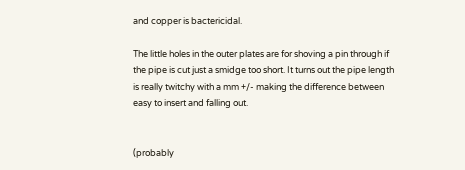and copper is bactericidal.

The little holes in the outer plates are for shoving a pin through if the pipe is cut just a smidge too short. It turns out the pipe length is really twitchy with a mm +/- making the difference between easy to insert and falling out.


(probably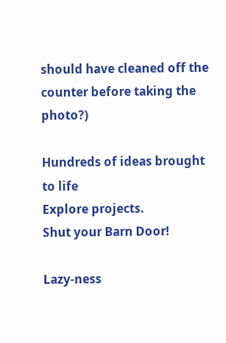should have cleaned off the counter before taking the photo?)

Hundreds of ideas brought to life
Explore projects.
Shut your Barn Door!

Lazy-ness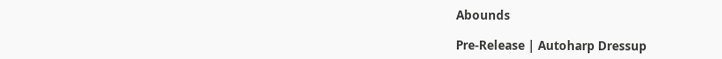Abounds

Pre-Release | Autoharp Dressup